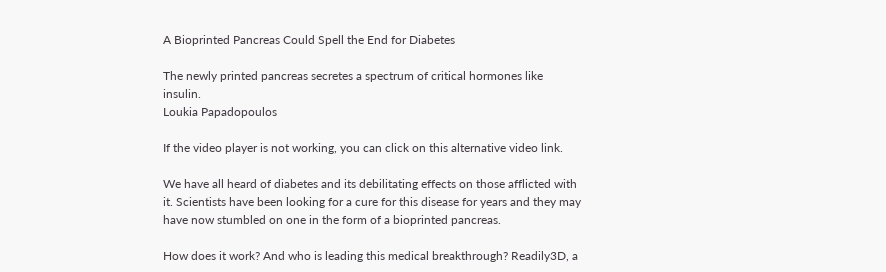A Bioprinted Pancreas Could Spell the End for Diabetes

The newly printed pancreas secretes a spectrum of critical hormones like insulin.
Loukia Papadopoulos

If the video player is not working, you can click on this alternative video link.

We have all heard of diabetes and its debilitating effects on those afflicted with it. Scientists have been looking for a cure for this disease for years and they may have now stumbled on one in the form of a bioprinted pancreas.

How does it work? And who is leading this medical breakthrough? Readily3D, a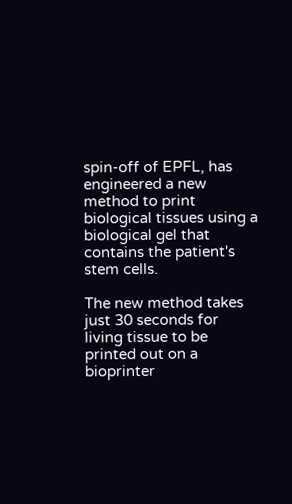spin-off of EPFL, has engineered a new method to print biological tissues using a biological gel that contains the patient's stem cells.

The new method takes just 30 seconds for living tissue to be printed out on a bioprinter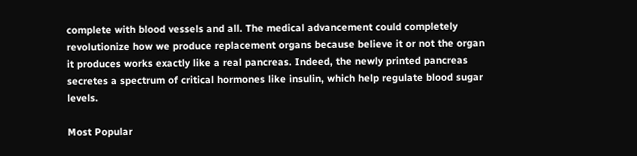complete with blood vessels and all. The medical advancement could completely revolutionize how we produce replacement organs because believe it or not the organ it produces works exactly like a real pancreas. Indeed, the newly printed pancreas secretes a spectrum of critical hormones like insulin, which help regulate blood sugar levels.

Most Popular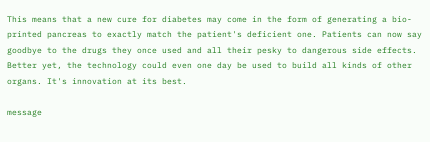This means that a new cure for diabetes may come in the form of generating a bio-printed pancreas to exactly match the patient's deficient one. Patients can now say goodbye to the drugs they once used and all their pesky to dangerous side effects.
Better yet, the technology could even one day be used to build all kinds of other organs. It's innovation at its best.

message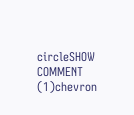circleSHOW COMMENT (1)chevron